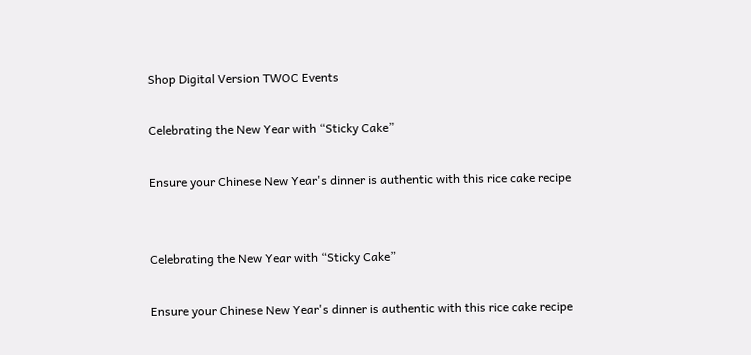Shop Digital Version TWOC Events

Celebrating the New Year with “Sticky Cake”

Ensure your Chinese New Year's dinner is authentic with this rice cake recipe


Celebrating the New Year with “Sticky Cake”

Ensure your Chinese New Year's dinner is authentic with this rice cake recipe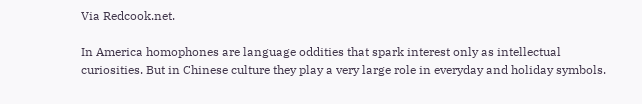Via Redcook.net.

In America homophones are language oddities that spark interest only as intellectual curiosities. But in Chinese culture they play a very large role in everyday and holiday symbols.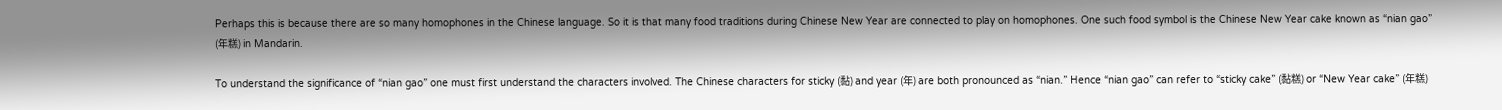Perhaps this is because there are so many homophones in the Chinese language. So it is that many food traditions during Chinese New Year are connected to play on homophones. One such food symbol is the Chinese New Year cake known as “nian gao” (年糕) in Mandarin.

To understand the significance of “nian gao” one must first understand the characters involved. The Chinese characters for sticky (黏) and year (年) are both pronounced as “nian.” Hence “nian gao” can refer to “sticky cake” (黏糕) or “New Year cake” (年糕)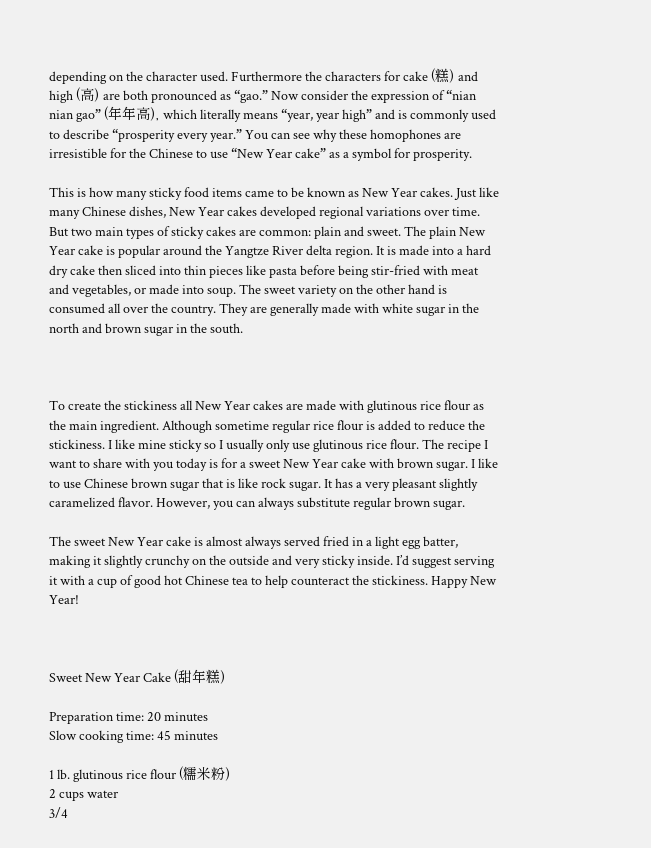depending on the character used. Furthermore the characters for cake (糕) and high (高) are both pronounced as “gao.” Now consider the expression of “nian nian gao” (年年高), which literally means “year, year high” and is commonly used to describe “prosperity every year.” You can see why these homophones are irresistible for the Chinese to use “New Year cake” as a symbol for prosperity.

This is how many sticky food items came to be known as New Year cakes. Just like many Chinese dishes, New Year cakes developed regional variations over time. But two main types of sticky cakes are common: plain and sweet. The plain New Year cake is popular around the Yangtze River delta region. It is made into a hard dry cake then sliced into thin pieces like pasta before being stir-fried with meat and vegetables, or made into soup. The sweet variety on the other hand is consumed all over the country. They are generally made with white sugar in the north and brown sugar in the south.



To create the stickiness all New Year cakes are made with glutinous rice flour as the main ingredient. Although sometime regular rice flour is added to reduce the stickiness. I like mine sticky so I usually only use glutinous rice flour. The recipe I want to share with you today is for a sweet New Year cake with brown sugar. I like to use Chinese brown sugar that is like rock sugar. It has a very pleasant slightly caramelized flavor. However, you can always substitute regular brown sugar.

The sweet New Year cake is almost always served fried in a light egg batter, making it slightly crunchy on the outside and very sticky inside. I’d suggest serving it with a cup of good hot Chinese tea to help counteract the stickiness. Happy New Year!



Sweet New Year Cake (甜年糕)

Preparation time: 20 minutes
Slow cooking time: 45 minutes

1 lb. glutinous rice flour (糯米粉)
2 cups water
3/4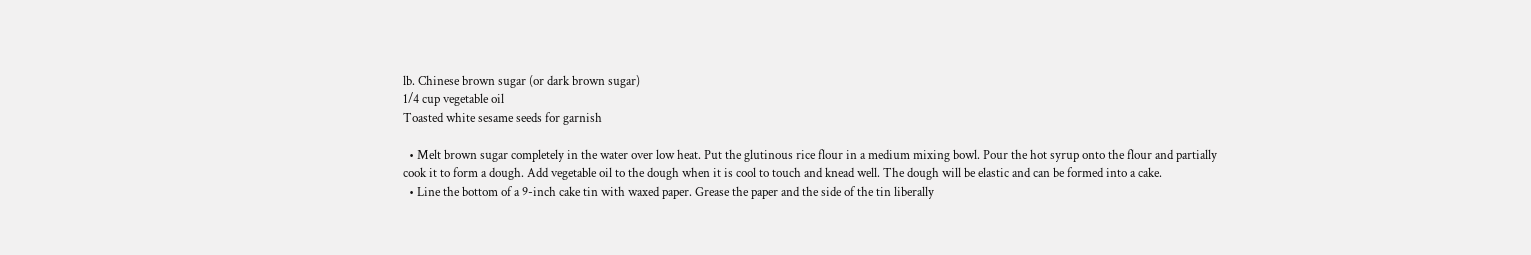lb. Chinese brown sugar (or dark brown sugar)
1/4 cup vegetable oil
Toasted white sesame seeds for garnish

  • Melt brown sugar completely in the water over low heat. Put the glutinous rice flour in a medium mixing bowl. Pour the hot syrup onto the flour and partially cook it to form a dough. Add vegetable oil to the dough when it is cool to touch and knead well. The dough will be elastic and can be formed into a cake.
  • Line the bottom of a 9-inch cake tin with waxed paper. Grease the paper and the side of the tin liberally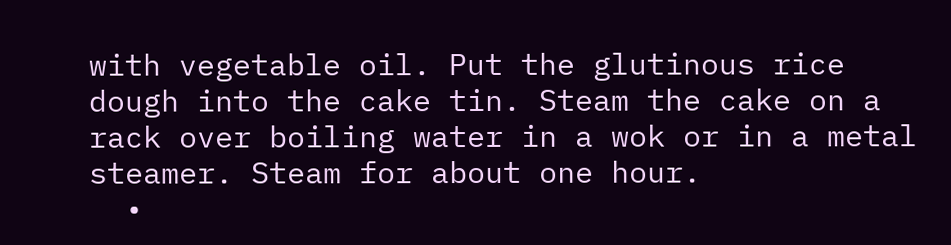with vegetable oil. Put the glutinous rice dough into the cake tin. Steam the cake on a rack over boiling water in a wok or in a metal steamer. Steam for about one hour.
  •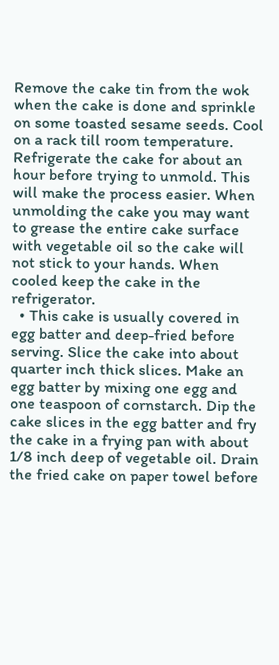Remove the cake tin from the wok when the cake is done and sprinkle on some toasted sesame seeds. Cool on a rack till room temperature. Refrigerate the cake for about an hour before trying to unmold. This will make the process easier. When unmolding the cake you may want to grease the entire cake surface with vegetable oil so the cake will not stick to your hands. When cooled keep the cake in the refrigerator.
  • This cake is usually covered in egg batter and deep-fried before serving. Slice the cake into about quarter inch thick slices. Make an egg batter by mixing one egg and one teaspoon of cornstarch. Dip the cake slices in the egg batter and fry the cake in a frying pan with about 1/8 inch deep of vegetable oil. Drain the fried cake on paper towel before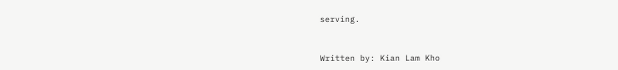serving.


Written by: Kian Lam Kho